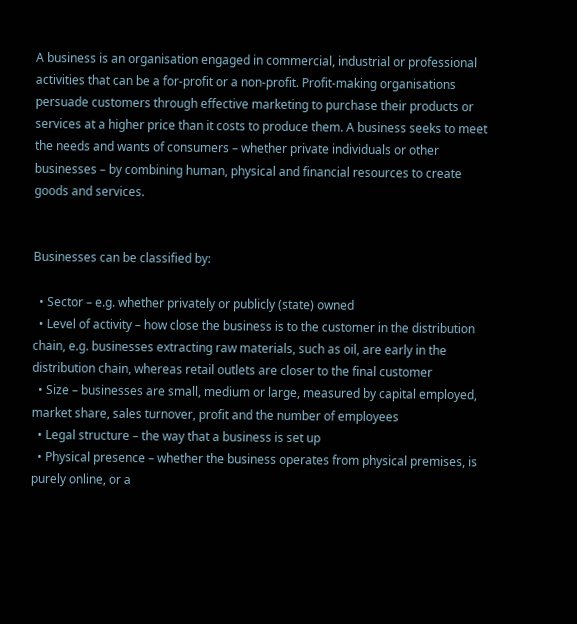A business is an organisation engaged in commercial, industrial or professional activities that can be a for-profit or a non-profit. Profit-making organisations persuade customers through effective marketing to purchase their products or services at a higher price than it costs to produce them. A business seeks to meet the needs and wants of consumers – whether private individuals or other businesses – by combining human, physical and financial resources to create goods and services.


Businesses can be classified by:

  • Sector – e.g. whether privately or publicly (state) owned
  • Level of activity – how close the business is to the customer in the distribution chain, e.g. businesses extracting raw materials, such as oil, are early in the distribution chain, whereas retail outlets are closer to the final customer
  • Size – businesses are small, medium or large, measured by capital employed, market share, sales turnover, profit and the number of employees
  • Legal structure – the way that a business is set up
  • Physical presence – whether the business operates from physical premises, is purely online, or a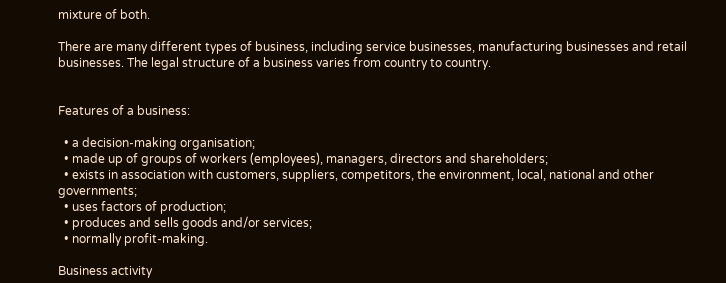mixture of both.

There are many different types of business, including service businesses, manufacturing businesses and retail businesses. The legal structure of a business varies from country to country.


Features of a business:

  • a decision-making organisation;
  • made up of groups of workers (employees), managers, directors and shareholders;
  • exists in association with customers, suppliers, competitors, the environment, local, national and other governments;
  • uses factors of production;
  • produces and sells goods and/or services;
  • normally profit-making.

Business activity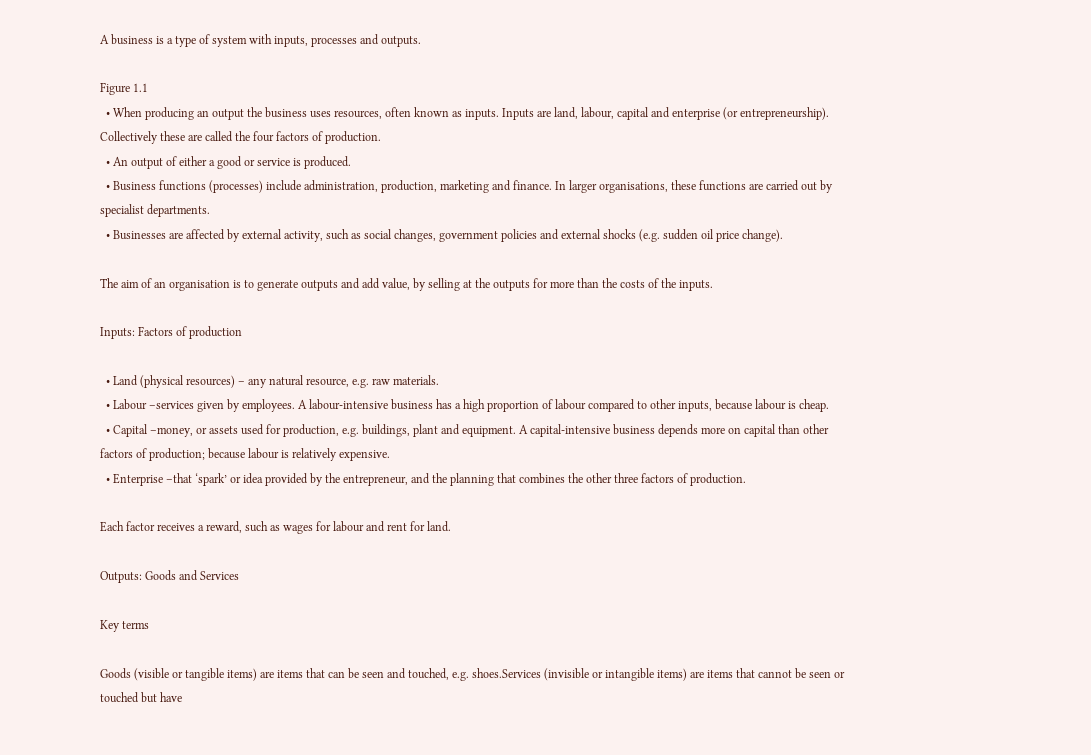A business is a type of system with inputs, processes and outputs.

Figure 1.1
  • When producing an output the business uses resources, often known as inputs. Inputs are land, labour, capital and enterprise (or entrepreneurship). Collectively these are called the four factors of production.
  • An output of either a good or service is produced.
  • Business functions (processes) include administration, production, marketing and finance. In larger organisations, these functions are carried out by specialist departments.
  • Businesses are affected by external activity, such as social changes, government policies and external shocks (e.g. sudden oil price change).

The aim of an organisation is to generate outputs and add value, by selling at the outputs for more than the costs of the inputs.

Inputs: Factors of production

  • Land (physical resources) – any natural resource, e.g. raw materials.
  • Labour –services given by employees. A labour-intensive business has a high proportion of labour compared to other inputs, because labour is cheap.
  • Capital –money, or assets used for production, e.g. buildings, plant and equipment. A capital-intensive business depends more on capital than other factors of production; because labour is relatively expensive.
  • Enterprise –that ‘spark’ or idea provided by the entrepreneur, and the planning that combines the other three factors of production.

Each factor receives a reward, such as wages for labour and rent for land.

Outputs: Goods and Services

Key terms

Goods (visible or tangible items) are items that can be seen and touched, e.g. shoes.Services (invisible or intangible items) are items that cannot be seen or touched but have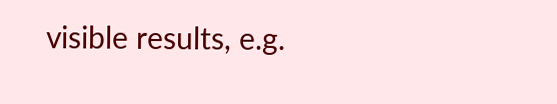visible results, e.g.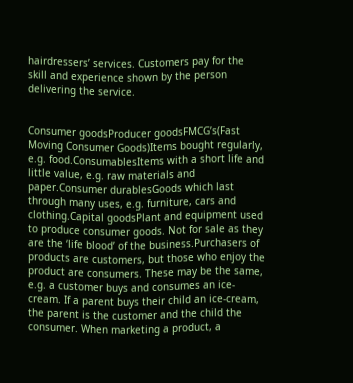hairdressers’ services. Customers pay for the skill and experience shown by the person delivering the service.


Consumer goodsProducer goodsFMCG’s(Fast Moving Consumer Goods)Items bought regularly, e.g. food.ConsumablesItems with a short life and little value, e.g. raw materials and paper.Consumer durablesGoods which last through many uses, e.g. furniture, cars and clothing.Capital goodsPlant and equipment used to produce consumer goods. Not for sale as they are the ‘life blood’ of the business.Purchasers of products are customers, but those who enjoy the product are consumers. These may be the same, e.g. a customer buys and consumes an ice-cream. If a parent buys their child an ice-cream, the parent is the customer and the child the consumer. When marketing a product, a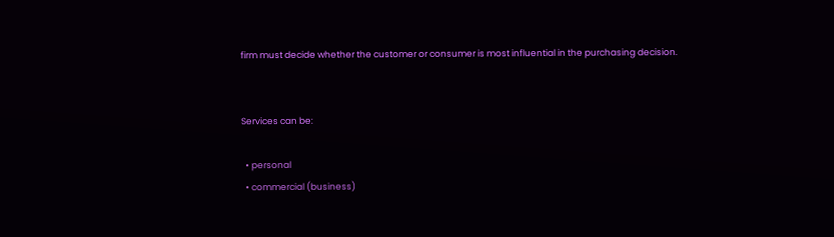firm must decide whether the customer or consumer is most influential in the purchasing decision.


Services can be:

  • personal
  • commercial (business)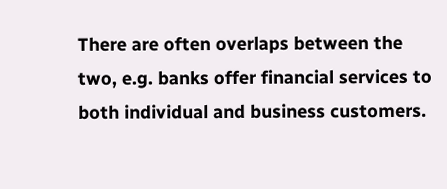There are often overlaps between the two, e.g. banks offer financial services to both individual and business customers.